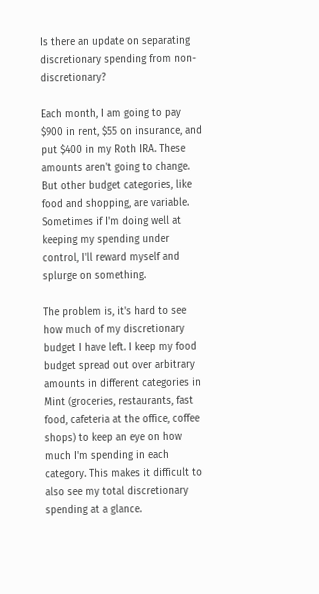Is there an update on separating discretionary spending from non-discretionary?

Each month, I am going to pay $900 in rent, $55 on insurance, and put $400 in my Roth IRA. These amounts aren't going to change. But other budget categories, like food and shopping, are variable. Sometimes if I'm doing well at keeping my spending under control, I'll reward myself and splurge on something.

The problem is, it's hard to see how much of my discretionary budget I have left. I keep my food budget spread out over arbitrary amounts in different categories in Mint (groceries, restaurants, fast food, cafeteria at the office, coffee shops) to keep an eye on how much I'm spending in each category. This makes it difficult to also see my total discretionary spending at a glance.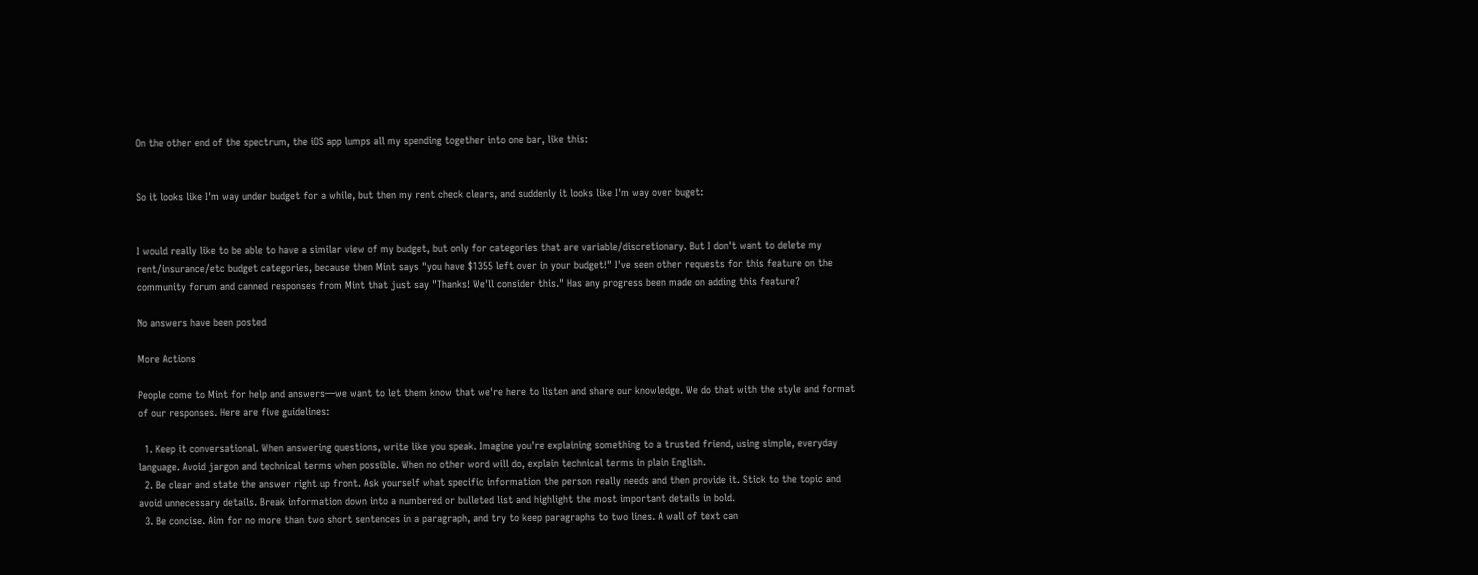On the other end of the spectrum, the iOS app lumps all my spending together into one bar, like this:


So it looks like I'm way under budget for a while, but then my rent check clears, and suddenly it looks like I'm way over buget:


I would really like to be able to have a similar view of my budget, but only for categories that are variable/discretionary. But I don't want to delete my rent/insurance/etc budget categories, because then Mint says "you have $1355 left over in your budget!" I've seen other requests for this feature on the community forum and canned responses from Mint that just say "Thanks! We'll consider this." Has any progress been made on adding this feature?

No answers have been posted

More Actions

People come to Mint for help and answers—we want to let them know that we're here to listen and share our knowledge. We do that with the style and format of our responses. Here are five guidelines:

  1. Keep it conversational. When answering questions, write like you speak. Imagine you're explaining something to a trusted friend, using simple, everyday language. Avoid jargon and technical terms when possible. When no other word will do, explain technical terms in plain English.
  2. Be clear and state the answer right up front. Ask yourself what specific information the person really needs and then provide it. Stick to the topic and avoid unnecessary details. Break information down into a numbered or bulleted list and highlight the most important details in bold.
  3. Be concise. Aim for no more than two short sentences in a paragraph, and try to keep paragraphs to two lines. A wall of text can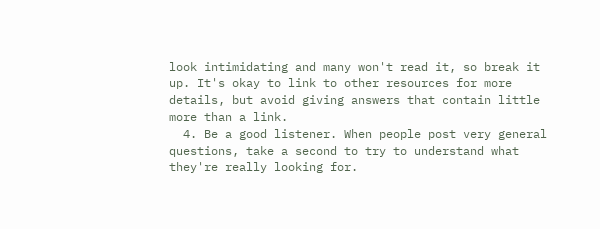look intimidating and many won't read it, so break it up. It's okay to link to other resources for more details, but avoid giving answers that contain little more than a link.
  4. Be a good listener. When people post very general questions, take a second to try to understand what they're really looking for.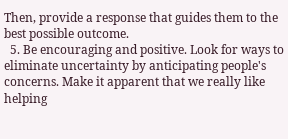Then, provide a response that guides them to the best possible outcome.
  5. Be encouraging and positive. Look for ways to eliminate uncertainty by anticipating people's concerns. Make it apparent that we really like helping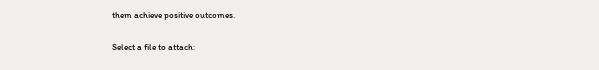them achieve positive outcomes.

Select a file to attach: